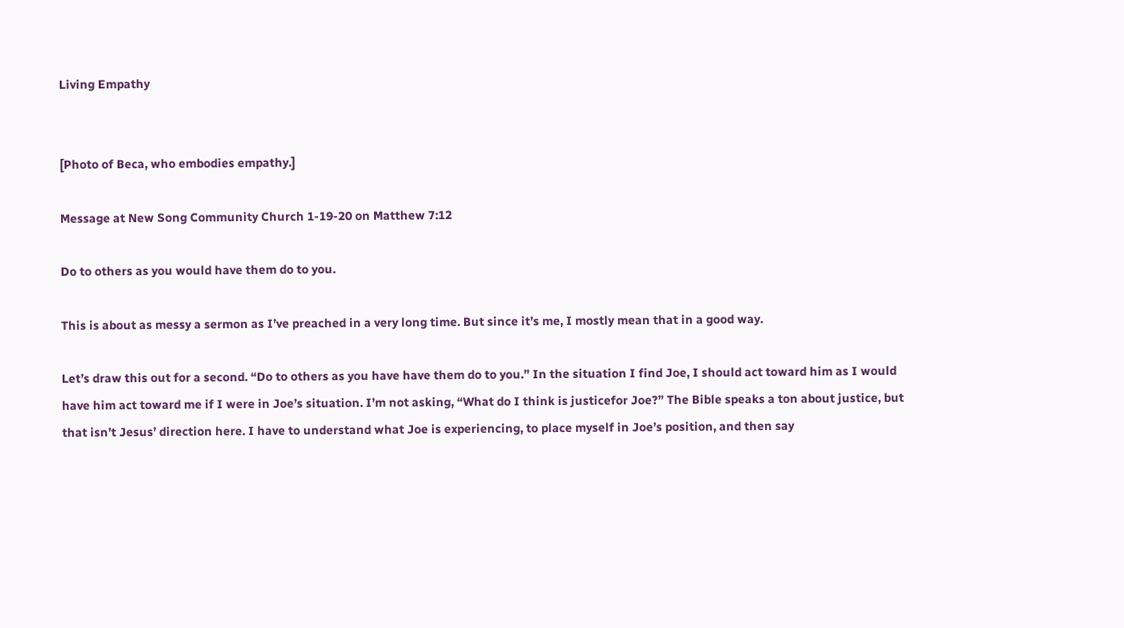Living Empathy


[Photo of Beca, who embodies empathy.]

Message at New Song Community Church 1-19-20 on Matthew 7:12

Do to others as you would have them do to you.

This is about as messy a sermon as I’ve preached in a very long time. But since it’s me, I mostly mean that in a good way.

Let’s draw this out for a second. “Do to others as you have have them do to you.” In the situation I find Joe, I should act toward him as I would have him act toward me if I were in Joe’s situation. I’m not asking, “What do I think is justicefor Joe?” The Bible speaks a ton about justice, but that isn’t Jesus’ direction here. I have to understand what Joe is experiencing, to place myself in Joe’s position, and then say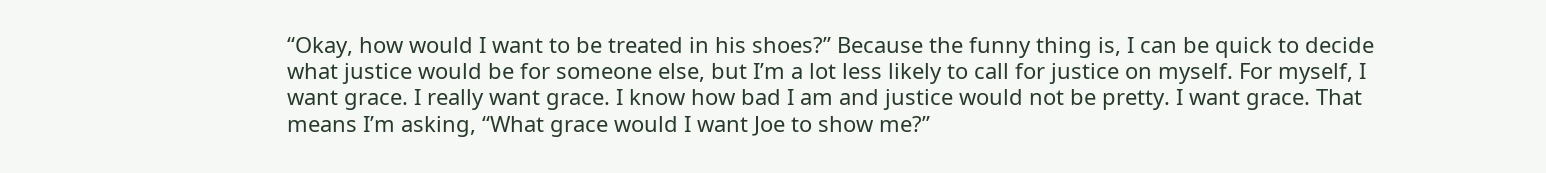“Okay, how would I want to be treated in his shoes?” Because the funny thing is, I can be quick to decide what justice would be for someone else, but I’m a lot less likely to call for justice on myself. For myself, I want grace. I really want grace. I know how bad I am and justice would not be pretty. I want grace. That means I’m asking, “What grace would I want Joe to show me?”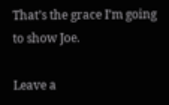That’s the grace I’m going to show Joe.

Leave a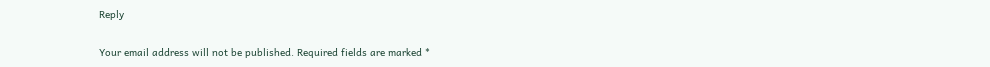Reply

Your email address will not be published. Required fields are marked *